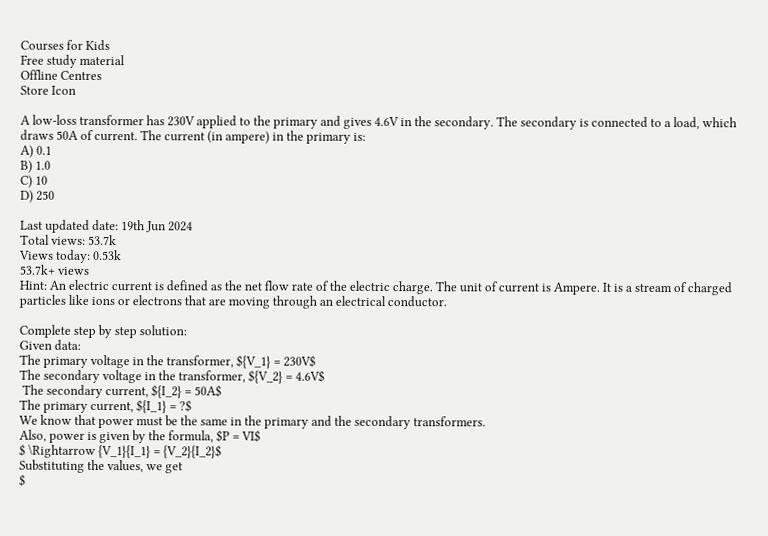Courses for Kids
Free study material
Offline Centres
Store Icon

A low-loss transformer has 230V applied to the primary and gives 4.6V in the secondary. The secondary is connected to a load, which draws 50A of current. The current (in ampere) in the primary is:
A) 0.1
B) 1.0
C) 10
D) 250

Last updated date: 19th Jun 2024
Total views: 53.7k
Views today: 0.53k
53.7k+ views
Hint: An electric current is defined as the net flow rate of the electric charge. The unit of current is Ampere. It is a stream of charged particles like ions or electrons that are moving through an electrical conductor.

Complete step by step solution:
Given data:
The primary voltage in the transformer, ${V_1} = 230V$
The secondary voltage in the transformer, ${V_2} = 4.6V$
 The secondary current, ${I_2} = 50A$
The primary current, ${I_1} = ?$
We know that power must be the same in the primary and the secondary transformers.
Also, power is given by the formula, $P = VI$
$ \Rightarrow {V_1}{I_1} = {V_2}{I_2}$
Substituting the values, we get
$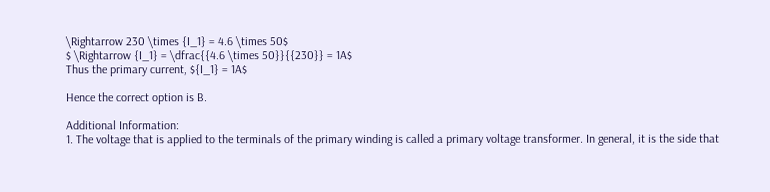\Rightarrow 230 \times {I_1} = 4.6 \times 50$
$ \Rightarrow {I_1} = \dfrac{{4.6 \times 50}}{{230}} = 1A$
Thus the primary current, ${I_1} = 1A$

Hence the correct option is B.

Additional Information:
1. The voltage that is applied to the terminals of the primary winding is called a primary voltage transformer. In general, it is the side that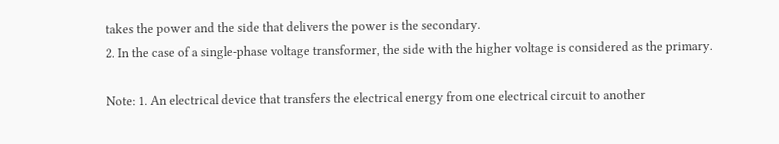takes the power and the side that delivers the power is the secondary.
2. In the case of a single-phase voltage transformer, the side with the higher voltage is considered as the primary.

Note: 1. An electrical device that transfers the electrical energy from one electrical circuit to another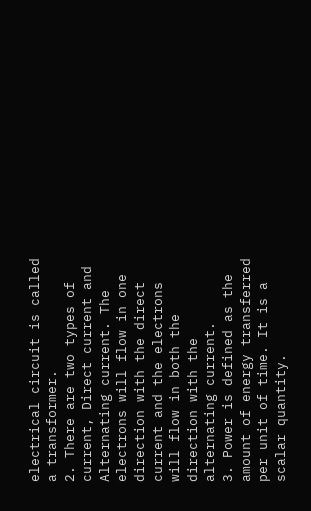electrical circuit is called a transformer.
2. There are two types of current, Direct current and Alternating current. The electrons will flow in one direction with the direct current and the electrons will flow in both the direction with the alternating current.
3. Power is defined as the amount of energy transferred per unit of time. It is a scalar quantity.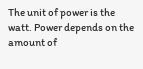The unit of power is the watt. Power depends on the amount of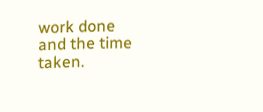work done and the time taken.